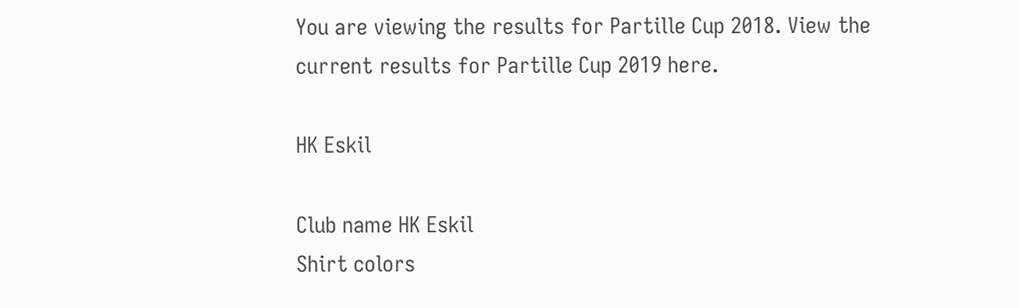You are viewing the results for Partille Cup 2018. View the current results for Partille Cup 2019 here.

HK Eskil

Club name HK Eskil
Shirt colors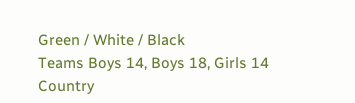Green / White / Black
Teams Boys 14, Boys 18, Girls 14
Country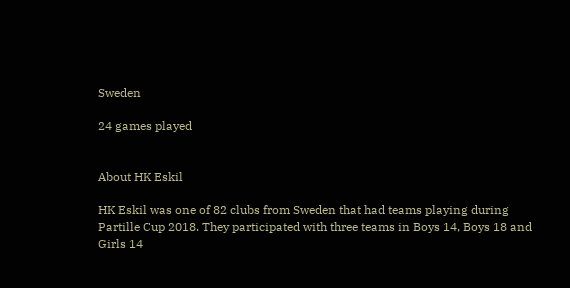Sweden

24 games played


About HK Eskil

HK Eskil was one of 82 clubs from Sweden that had teams playing during Partille Cup 2018. They participated with three teams in Boys 14, Boys 18 and Girls 14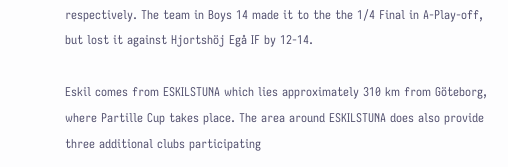respectively. The team in Boys 14 made it to the the 1/4 Final in A-Play-off, but lost it against Hjortshöj Egå IF by 12-14.

Eskil comes from ESKILSTUNA which lies approximately 310 km from Göteborg, where Partille Cup takes place. The area around ESKILSTUNA does also provide three additional clubs participating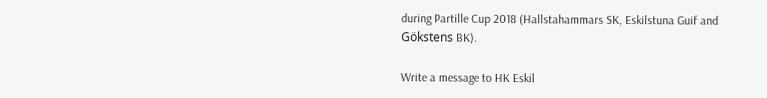during Partille Cup 2018 (Hallstahammars SK, Eskilstuna Guif and Gökstens BK).

Write a message to HK Eskil